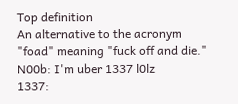Top definition
An alternative to the acronym "foad" meaning "fuck off and die."
N00b: I'm uber 1337 l0lz
1337: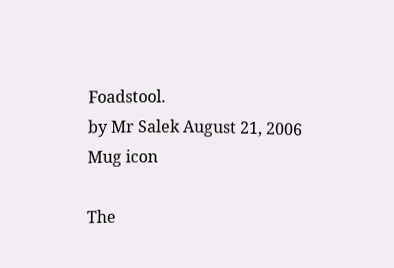Foadstool.
by Mr Salek August 21, 2006
Mug icon

The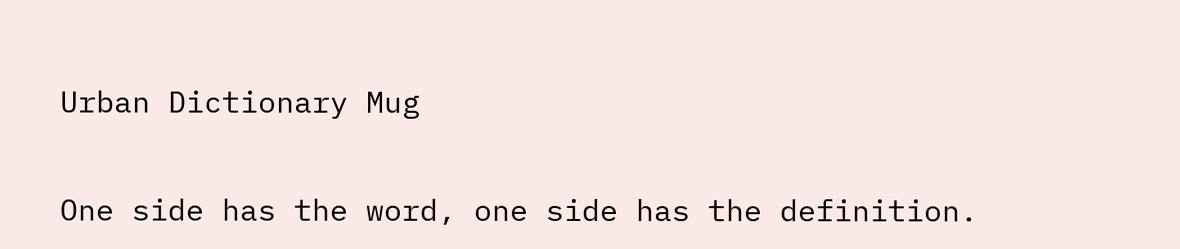Urban Dictionary Mug

One side has the word, one side has the definition.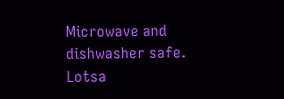Microwave and dishwasher safe. Lotsa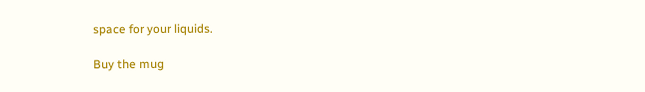space for your liquids.

Buy the mug